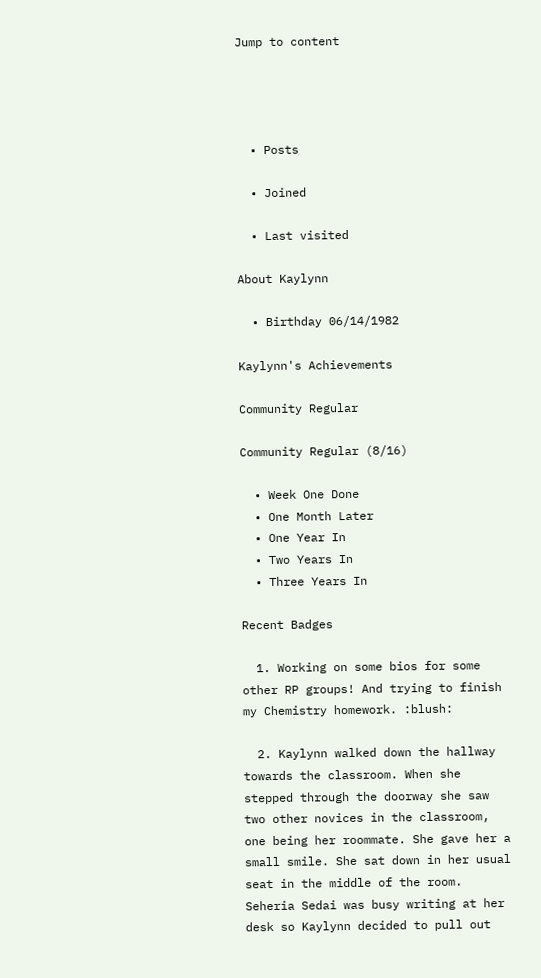Jump to content




  • Posts

  • Joined

  • Last visited

About Kaylynn

  • Birthday 06/14/1982

Kaylynn's Achievements

Community Regular

Community Regular (8/16)

  • Week One Done
  • One Month Later
  • One Year In
  • Two Years In
  • Three Years In

Recent Badges

  1. Working on some bios for some other RP groups! And trying to finish my Chemistry homework. :blush:

  2. Kaylynn walked down the hallway towards the classroom. When she stepped through the doorway she saw two other novices in the classroom, one being her roommate. She gave her a small smile. She sat down in her usual seat in the middle of the room. Seheria Sedai was busy writing at her desk so Kaylynn decided to pull out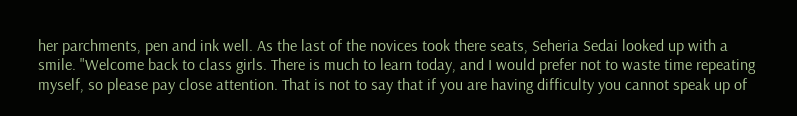her parchments, pen and ink well. As the last of the novices took there seats, Seheria Sedai looked up with a smile. "Welcome back to class girls. There is much to learn today, and I would prefer not to waste time repeating myself, so please pay close attention. That is not to say that if you are having difficulty you cannot speak up of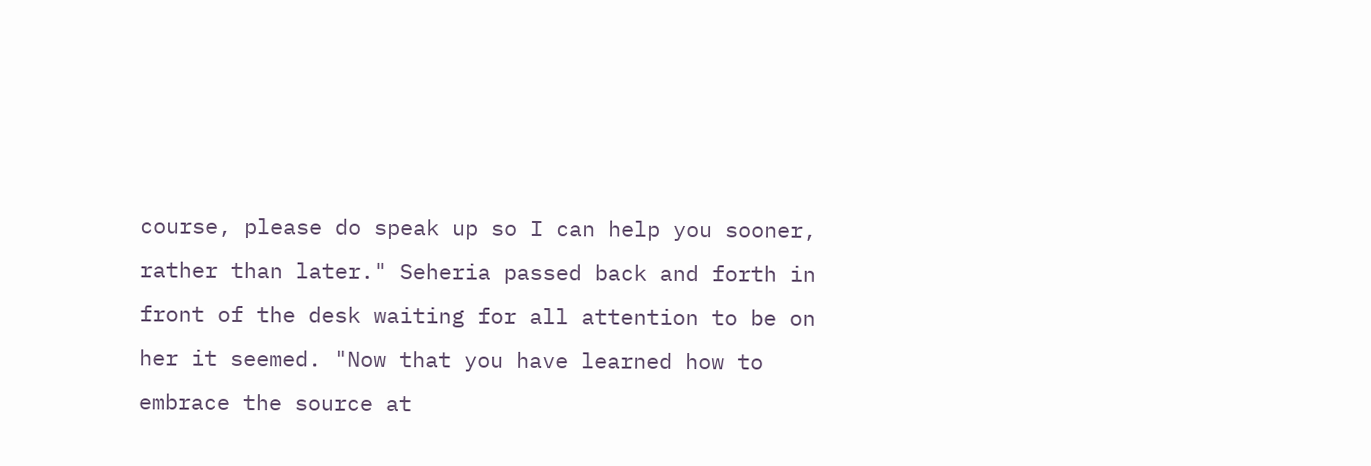course, please do speak up so I can help you sooner, rather than later." Seheria passed back and forth in front of the desk waiting for all attention to be on her it seemed. "Now that you have learned how to embrace the source at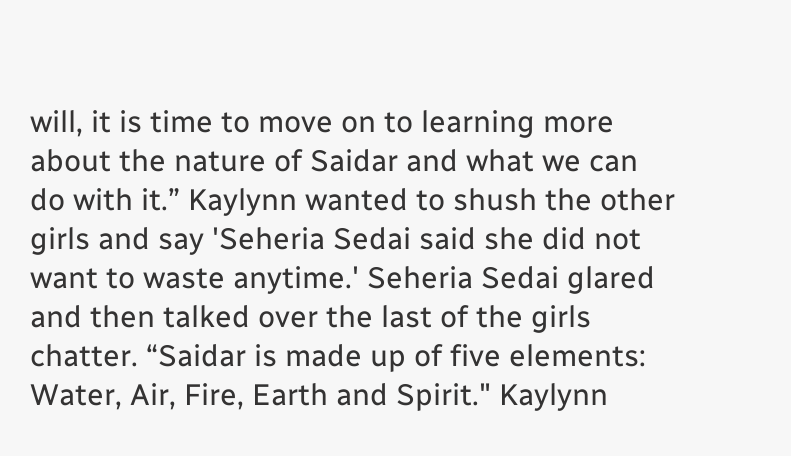will, it is time to move on to learning more about the nature of Saidar and what we can do with it.” Kaylynn wanted to shush the other girls and say 'Seheria Sedai said she did not want to waste anytime.' Seheria Sedai glared and then talked over the last of the girls chatter. “Saidar is made up of five elements: Water, Air, Fire, Earth and Spirit." Kaylynn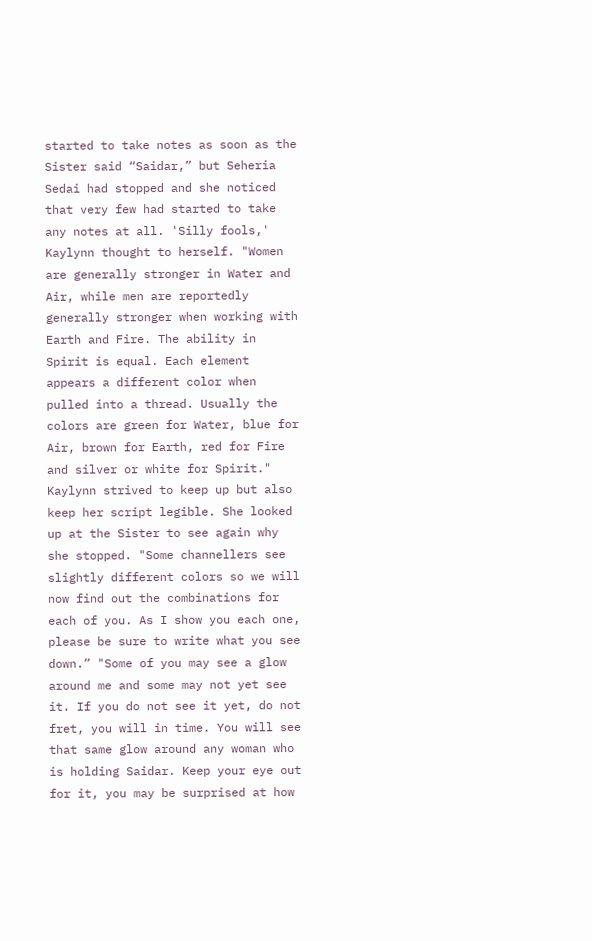started to take notes as soon as the Sister said “Saidar,” but Seheria Sedai had stopped and she noticed that very few had started to take any notes at all. 'Silly fools,' Kaylynn thought to herself. "Women are generally stronger in Water and Air, while men are reportedly generally stronger when working with Earth and Fire. The ability in Spirit is equal. Each element appears a different color when pulled into a thread. Usually the colors are green for Water, blue for Air, brown for Earth, red for Fire and silver or white for Spirit." Kaylynn strived to keep up but also keep her script legible. She looked up at the Sister to see again why she stopped. "Some channellers see slightly different colors so we will now find out the combinations for each of you. As I show you each one, please be sure to write what you see down.” "Some of you may see a glow around me and some may not yet see it. If you do not see it yet, do not fret, you will in time. You will see that same glow around any woman who is holding Saidar. Keep your eye out for it, you may be surprised at how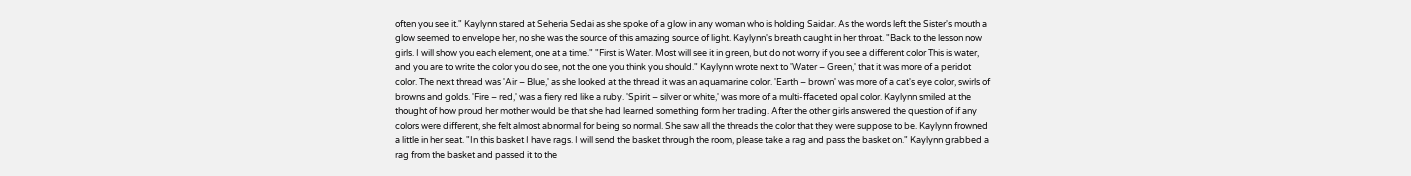often you see it." Kaylynn stared at Seheria Sedai as she spoke of a glow in any woman who is holding Saidar. As the words left the Sister's mouth a glow seemed to envelope her, no she was the source of this amazing source of light. Kaylynn's breath caught in her throat. "Back to the lesson now girls. I will show you each element, one at a time." "First is Water. Most will see it in green, but do not worry if you see a different color This is water, and you are to write the color you do see, not the one you think you should." Kaylynn wrote next to 'Water – Green,' that it was more of a peridot color. The next thread was 'Air – Blue,' as she looked at the thread it was an aquamarine color. 'Earth – brown' was more of a cat's eye color, swirls of browns and golds. 'Fire – red,' was a fiery red like a ruby. 'Spirit – silver or white,' was more of a multi-ffaceted opal color. Kaylynn smiled at the thought of how proud her mother would be that she had learned something form her trading. After the other girls answered the question of if any colors were different, she felt almost abnormal for being so normal. She saw all the threads the color that they were suppose to be. Kaylynn frowned a little in her seat. "In this basket I have rags. I will send the basket through the room, please take a rag and pass the basket on." Kaylynn grabbed a rag from the basket and passed it to the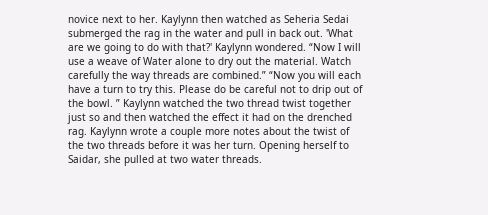novice next to her. Kaylynn then watched as Seheria Sedai submerged the rag in the water and pull in back out. 'What are we going to do with that?' Kaylynn wondered. “Now I will use a weave of Water alone to dry out the material. Watch carefully the way threads are combined.” “Now you will each have a turn to try this. Please do be careful not to drip out of the bowl. ” Kaylynn watched the two thread twist together just so and then watched the effect it had on the drenched rag. Kaylynn wrote a couple more notes about the twist of the two threads before it was her turn. Opening herself to Saidar, she pulled at two water threads.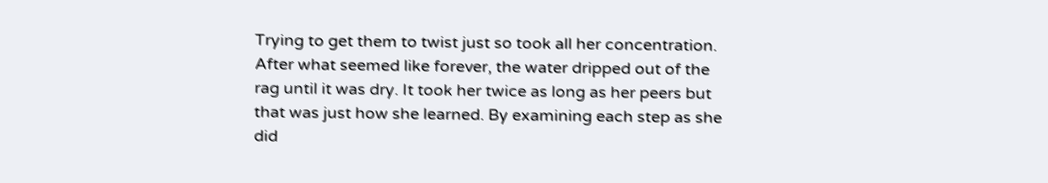Trying to get them to twist just so took all her concentration. After what seemed like forever, the water dripped out of the rag until it was dry. It took her twice as long as her peers but that was just how she learned. By examining each step as she did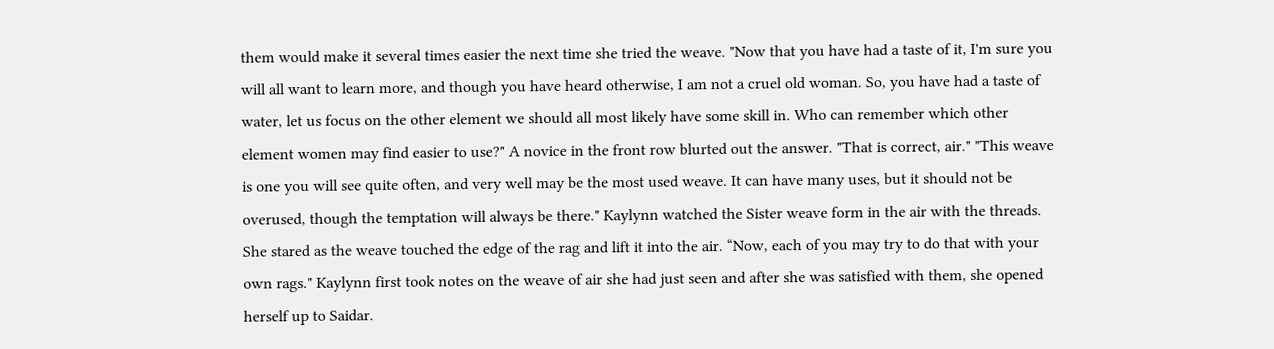them would make it several times easier the next time she tried the weave. "Now that you have had a taste of it, I'm sure you will all want to learn more, and though you have heard otherwise, I am not a cruel old woman. So, you have had a taste of water, let us focus on the other element we should all most likely have some skill in. Who can remember which other element women may find easier to use?" A novice in the front row blurted out the answer. "That is correct, air." "This weave is one you will see quite often, and very well may be the most used weave. It can have many uses, but it should not be overused, though the temptation will always be there." Kaylynn watched the Sister weave form in the air with the threads. She stared as the weave touched the edge of the rag and lift it into the air. “Now, each of you may try to do that with your own rags." Kaylynn first took notes on the weave of air she had just seen and after she was satisfied with them, she opened herself up to Saidar.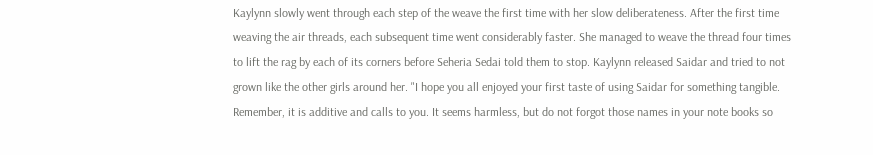Kaylynn slowly went through each step of the weave the first time with her slow deliberateness. After the first time weaving the air threads, each subsequent time went considerably faster. She managed to weave the thread four times to lift the rag by each of its corners before Seheria Sedai told them to stop. Kaylynn released Saidar and tried to not grown like the other girls around her. "I hope you all enjoyed your first taste of using Saidar for something tangible. Remember, it is additive and calls to you. It seems harmless, but do not forgot those names in your note books so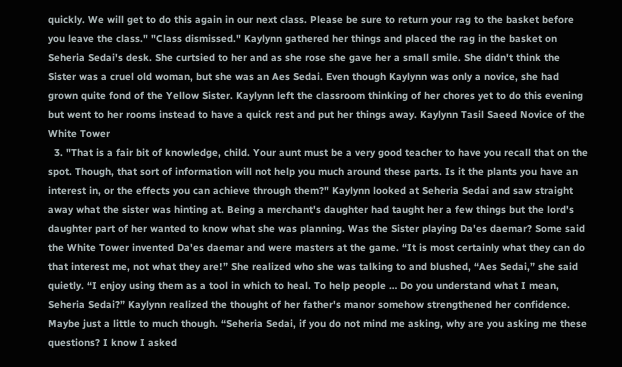quickly. We will get to do this again in our next class. Please be sure to return your rag to the basket before you leave the class." "Class dismissed." Kaylynn gathered her things and placed the rag in the basket on Seheria Sedai's desk. She curtsied to her and as she rose she gave her a small smile. She didn't think the Sister was a cruel old woman, but she was an Aes Sedai. Even though Kaylynn was only a novice, she had grown quite fond of the Yellow Sister. Kaylynn left the classroom thinking of her chores yet to do this evening but went to her rooms instead to have a quick rest and put her things away. Kaylynn Tasil Saeed Novice of the White Tower
  3. "That is a fair bit of knowledge, child. Your aunt must be a very good teacher to have you recall that on the spot. Though, that sort of information will not help you much around these parts. Is it the plants you have an interest in, or the effects you can achieve through them?" Kaylynn looked at Seheria Sedai and saw straight away what the sister was hinting at. Being a merchant's daughter had taught her a few things but the lord's daughter part of her wanted to know what she was planning. Was the Sister playing Da'es daemar? Some said the White Tower invented Da'es daemar and were masters at the game. “It is most certainly what they can do that interest me, not what they are!” She realized who she was talking to and blushed, “Aes Sedai,” she said quietly. “I enjoy using them as a tool in which to heal. To help people … Do you understand what I mean, Seheria Sedai?” Kaylynn realized the thought of her father's manor somehow strengthened her confidence. Maybe just a little to much though. “Seheria Sedai, if you do not mind me asking, why are you asking me these questions? I know I asked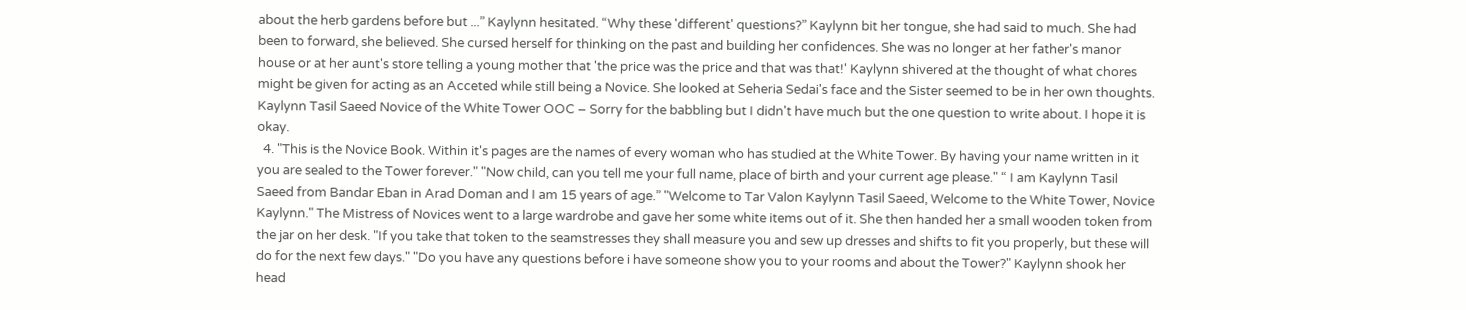about the herb gardens before but ...” Kaylynn hesitated. “Why these 'different' questions?” Kaylynn bit her tongue, she had said to much. She had been to forward, she believed. She cursed herself for thinking on the past and building her confidences. She was no longer at her father's manor house or at her aunt's store telling a young mother that 'the price was the price and that was that!' Kaylynn shivered at the thought of what chores might be given for acting as an Acceted while still being a Novice. She looked at Seheria Sedai's face and the Sister seemed to be in her own thoughts. Kaylynn Tasil Saeed Novice of the White Tower OOC – Sorry for the babbling but I didn't have much but the one question to write about. I hope it is okay.
  4. "This is the Novice Book. Within it's pages are the names of every woman who has studied at the White Tower. By having your name written in it you are sealed to the Tower forever." "Now child, can you tell me your full name, place of birth and your current age please." “ I am Kaylynn Tasil Saeed from Bandar Eban in Arad Doman and I am 15 years of age.” "Welcome to Tar Valon Kaylynn Tasil Saeed, Welcome to the White Tower, Novice Kaylynn." The Mistress of Novices went to a large wardrobe and gave her some white items out of it. She then handed her a small wooden token from the jar on her desk. "If you take that token to the seamstresses they shall measure you and sew up dresses and shifts to fit you properly, but these will do for the next few days." "Do you have any questions before i have someone show you to your rooms and about the Tower?" Kaylynn shook her head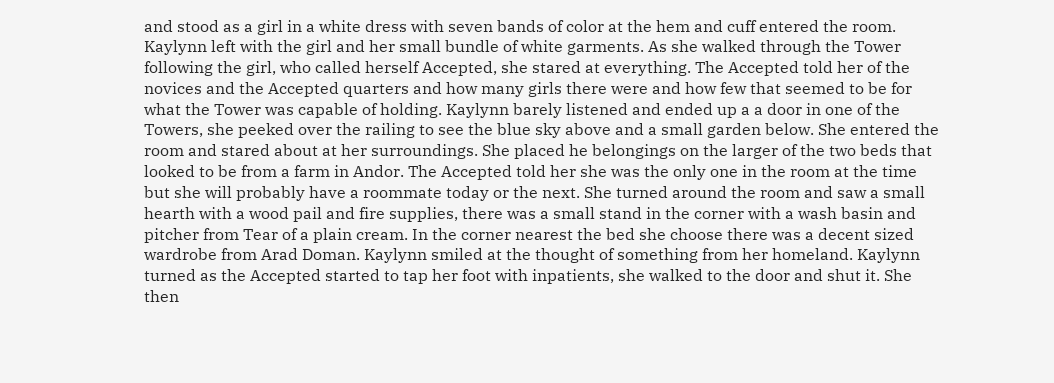and stood as a girl in a white dress with seven bands of color at the hem and cuff entered the room. Kaylynn left with the girl and her small bundle of white garments. As she walked through the Tower following the girl, who called herself Accepted, she stared at everything. The Accepted told her of the novices and the Accepted quarters and how many girls there were and how few that seemed to be for what the Tower was capable of holding. Kaylynn barely listened and ended up a a door in one of the Towers, she peeked over the railing to see the blue sky above and a small garden below. She entered the room and stared about at her surroundings. She placed he belongings on the larger of the two beds that looked to be from a farm in Andor. The Accepted told her she was the only one in the room at the time but she will probably have a roommate today or the next. She turned around the room and saw a small hearth with a wood pail and fire supplies, there was a small stand in the corner with a wash basin and pitcher from Tear of a plain cream. In the corner nearest the bed she choose there was a decent sized wardrobe from Arad Doman. Kaylynn smiled at the thought of something from her homeland. Kaylynn turned as the Accepted started to tap her foot with inpatients, she walked to the door and shut it. She then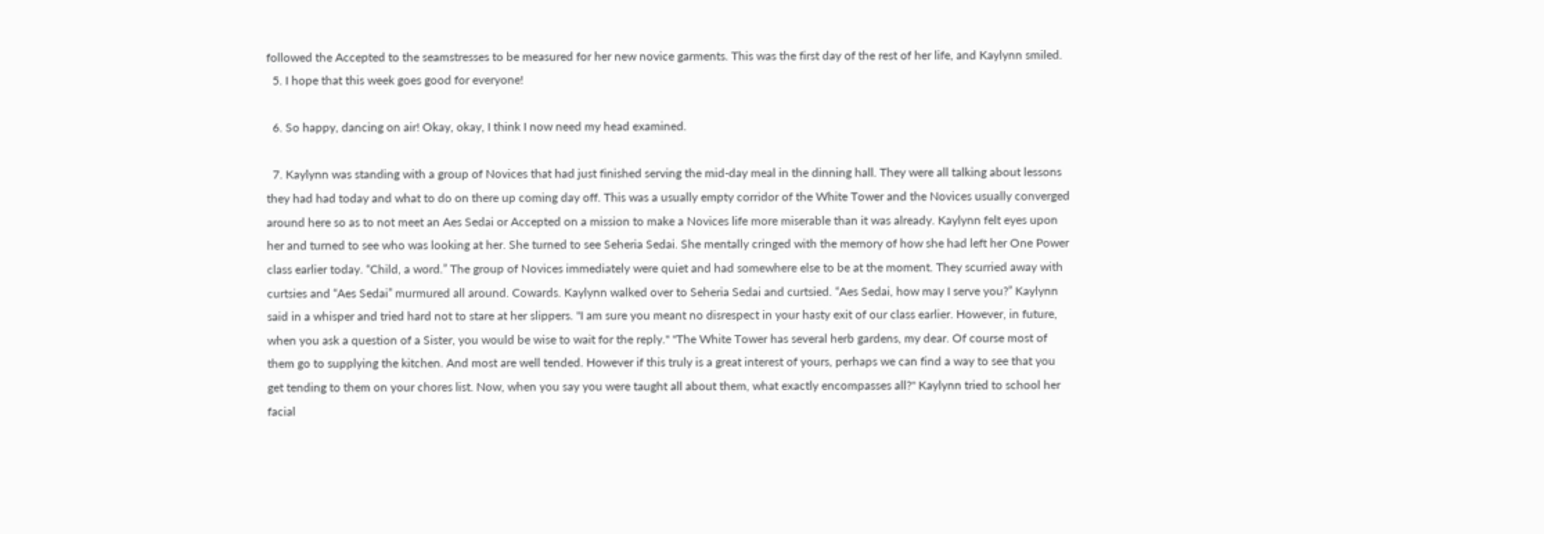followed the Accepted to the seamstresses to be measured for her new novice garments. This was the first day of the rest of her life, and Kaylynn smiled.
  5. I hope that this week goes good for everyone!

  6. So happy, dancing on air! Okay, okay, I think I now need my head examined.

  7. Kaylynn was standing with a group of Novices that had just finished serving the mid-day meal in the dinning hall. They were all talking about lessons they had had today and what to do on there up coming day off. This was a usually empty corridor of the White Tower and the Novices usually converged around here so as to not meet an Aes Sedai or Accepted on a mission to make a Novices life more miserable than it was already. Kaylynn felt eyes upon her and turned to see who was looking at her. She turned to see Seheria Sedai. She mentally cringed with the memory of how she had left her One Power class earlier today. “Child, a word.” The group of Novices immediately were quiet and had somewhere else to be at the moment. They scurried away with curtsies and “Aes Sedai” murmured all around. Cowards. Kaylynn walked over to Seheria Sedai and curtsied. “Aes Sedai, how may I serve you?” Kaylynn said in a whisper and tried hard not to stare at her slippers. "I am sure you meant no disrespect in your hasty exit of our class earlier. However, in future, when you ask a question of a Sister, you would be wise to wait for the reply." "The White Tower has several herb gardens, my dear. Of course most of them go to supplying the kitchen. And most are well tended. However if this truly is a great interest of yours, perhaps we can find a way to see that you get tending to them on your chores list. Now, when you say you were taught all about them, what exactly encompasses all?" Kaylynn tried to school her facial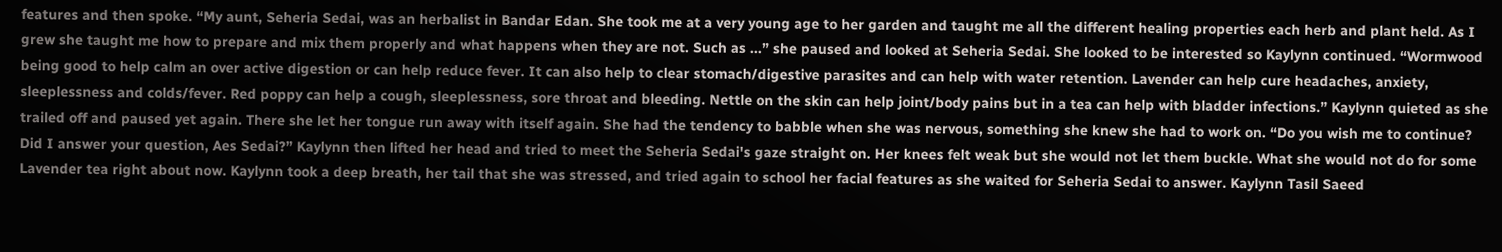features and then spoke. “My aunt, Seheria Sedai, was an herbalist in Bandar Edan. She took me at a very young age to her garden and taught me all the different healing properties each herb and plant held. As I grew she taught me how to prepare and mix them properly and what happens when they are not. Such as ...” she paused and looked at Seheria Sedai. She looked to be interested so Kaylynn continued. “Wormwood being good to help calm an over active digestion or can help reduce fever. It can also help to clear stomach/digestive parasites and can help with water retention. Lavender can help cure headaches, anxiety, sleeplessness and colds/fever. Red poppy can help a cough, sleeplessness, sore throat and bleeding. Nettle on the skin can help joint/body pains but in a tea can help with bladder infections.” Kaylynn quieted as she trailed off and paused yet again. There she let her tongue run away with itself again. She had the tendency to babble when she was nervous, something she knew she had to work on. “Do you wish me to continue? Did I answer your question, Aes Sedai?” Kaylynn then lifted her head and tried to meet the Seheria Sedai's gaze straight on. Her knees felt weak but she would not let them buckle. What she would not do for some Lavender tea right about now. Kaylynn took a deep breath, her tail that she was stressed, and tried again to school her facial features as she waited for Seheria Sedai to answer. Kaylynn Tasil Saeed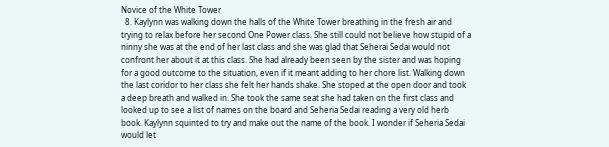Novice of the White Tower
  8. Kaylynn was walking down the halls of the White Tower breathing in the fresh air and trying to relax before her second One Power class. She still could not believe how stupid of a ninny she was at the end of her last class and she was glad that Seherai Sedai would not confront her about it at this class. She had already been seen by the sister and was hoping for a good outcome to the situation, even if it meant adding to her chore list. Walking down the last coridor to her class she felt her hands shake. She stoped at the open door and took a deep breath and walked in. She took the same seat she had taken on the first class and looked up to see a list of names on the board and Seheria Sedai reading a very old herb book. Kaylynn squinted to try and make out the name of the book. I wonder if Seheria Sedai would let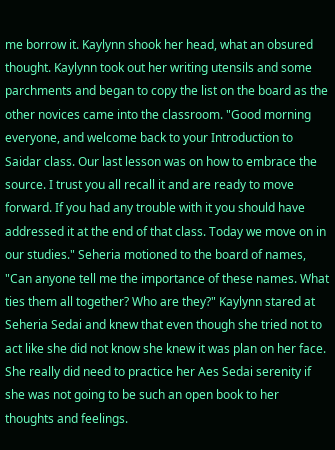me borrow it. Kaylynn shook her head, what an obsured thought. Kaylynn took out her writing utensils and some parchments and began to copy the list on the board as the other novices came into the classroom. "Good morning everyone, and welcome back to your Introduction to Saidar class. Our last lesson was on how to embrace the source. I trust you all recall it and are ready to move forward. If you had any trouble with it you should have addressed it at the end of that class. Today we move on in our studies." Seheria motioned to the board of names, "Can anyone tell me the importance of these names. What ties them all together? Who are they?" Kaylynn stared at Seheria Sedai and knew that even though she tried not to act like she did not know she knew it was plan on her face. She really did need to practice her Aes Sedai serenity if she was not going to be such an open book to her thoughts and feelings.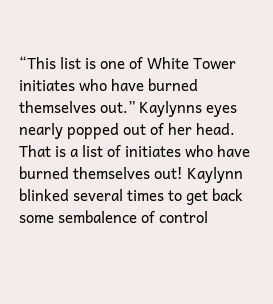“This list is one of White Tower initiates who have burned themselves out.” Kaylynns eyes nearly popped out of her head. That is a list of initiates who have burned themselves out! Kaylynn blinked several times to get back some sembalence of control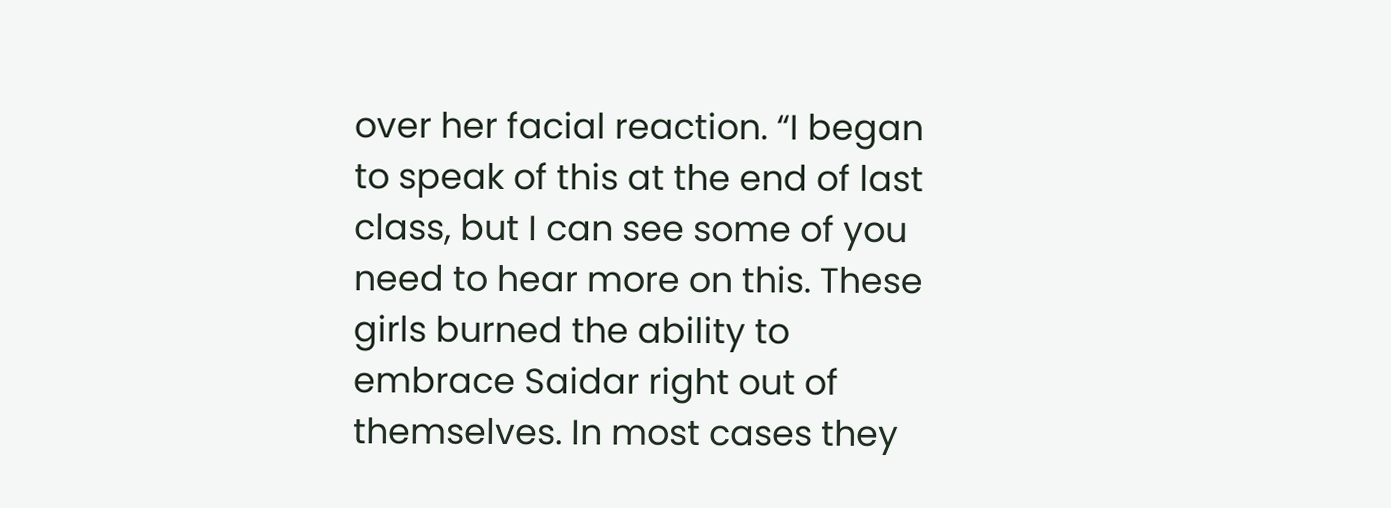over her facial reaction. “I began to speak of this at the end of last class, but I can see some of you need to hear more on this. These girls burned the ability to embrace Saidar right out of themselves. In most cases they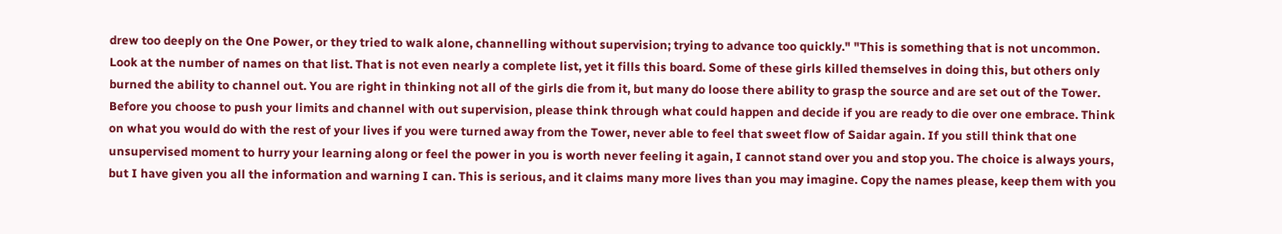drew too deeply on the One Power, or they tried to walk alone, channelling without supervision; trying to advance too quickly." "This is something that is not uncommon. Look at the number of names on that list. That is not even nearly a complete list, yet it fills this board. Some of these girls killed themselves in doing this, but others only burned the ability to channel out. You are right in thinking not all of the girls die from it, but many do loose there ability to grasp the source and are set out of the Tower. Before you choose to push your limits and channel with out supervision, please think through what could happen and decide if you are ready to die over one embrace. Think on what you would do with the rest of your lives if you were turned away from the Tower, never able to feel that sweet flow of Saidar again. If you still think that one unsupervised moment to hurry your learning along or feel the power in you is worth never feeling it again, I cannot stand over you and stop you. The choice is always yours, but I have given you all the information and warning I can. This is serious, and it claims many more lives than you may imagine. Copy the names please, keep them with you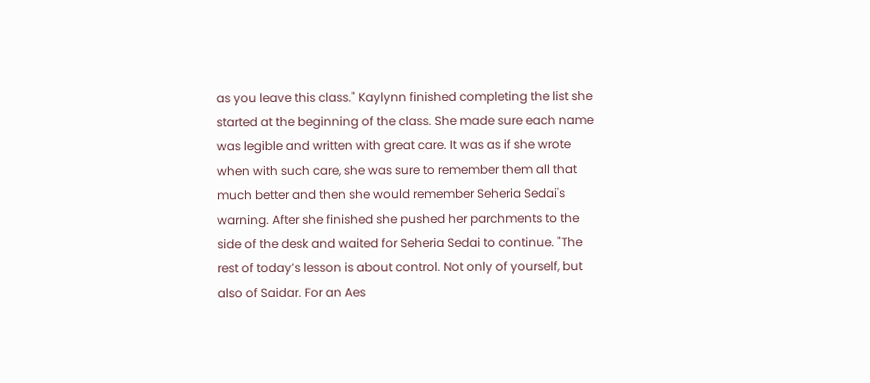as you leave this class." Kaylynn finished completing the list she started at the beginning of the class. She made sure each name was legible and written with great care. It was as if she wrote when with such care, she was sure to remember them all that much better and then she would remember Seheria Sedai's warning. After she finished she pushed her parchments to the side of the desk and waited for Seheria Sedai to continue. "The rest of today’s lesson is about control. Not only of yourself, but also of Saidar. For an Aes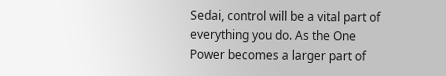Sedai, control will be a vital part of everything you do. As the One Power becomes a larger part of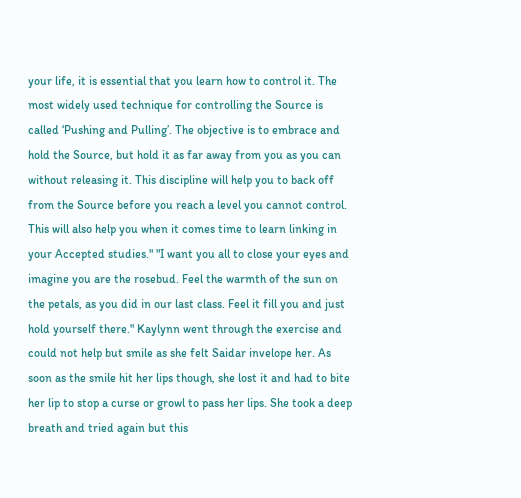your life, it is essential that you learn how to control it. The most widely used technique for controlling the Source is called ‘Pushing and Pulling’. The objective is to embrace and hold the Source, but hold it as far away from you as you can without releasing it. This discipline will help you to back off from the Source before you reach a level you cannot control. This will also help you when it comes time to learn linking in your Accepted studies." "I want you all to close your eyes and imagine you are the rosebud. Feel the warmth of the sun on the petals, as you did in our last class. Feel it fill you and just hold yourself there." Kaylynn went through the exercise and could not help but smile as she felt Saidar invelope her. As soon as the smile hit her lips though, she lost it and had to bite her lip to stop a curse or growl to pass her lips. She took a deep breath and tried again but this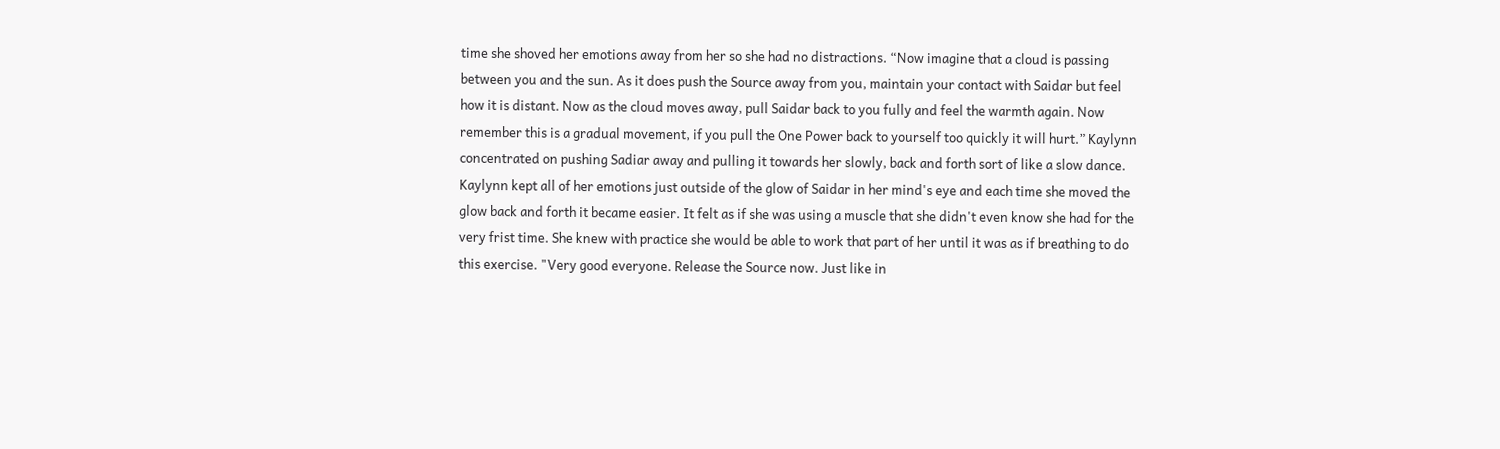time she shoved her emotions away from her so she had no distractions. “Now imagine that a cloud is passing between you and the sun. As it does push the Source away from you, maintain your contact with Saidar but feel how it is distant. Now as the cloud moves away, pull Saidar back to you fully and feel the warmth again. Now remember this is a gradual movement, if you pull the One Power back to yourself too quickly it will hurt.” Kaylynn concentrated on pushing Sadiar away and pulling it towards her slowly, back and forth sort of like a slow dance. Kaylynn kept all of her emotions just outside of the glow of Saidar in her mind's eye and each time she moved the glow back and forth it became easier. It felt as if she was using a muscle that she didn't even know she had for the very frist time. She knew with practice she would be able to work that part of her until it was as if breathing to do this exercise. "Very good everyone. Release the Source now. Just like in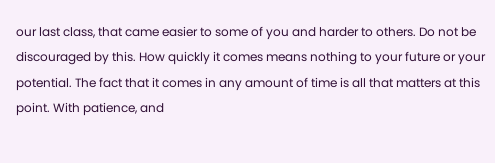our last class, that came easier to some of you and harder to others. Do not be discouraged by this. How quickly it comes means nothing to your future or your potential. The fact that it comes in any amount of time is all that matters at this point. With patience, and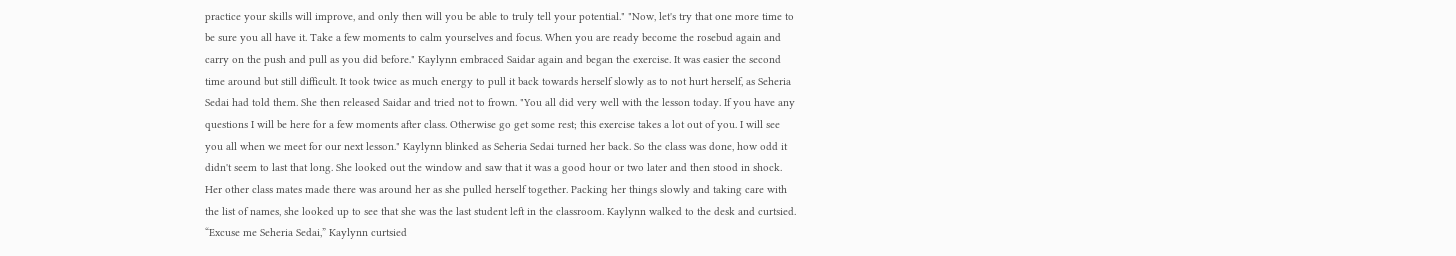practice your skills will improve, and only then will you be able to truly tell your potential." "Now, let's try that one more time to be sure you all have it. Take a few moments to calm yourselves and focus. When you are ready become the rosebud again and carry on the push and pull as you did before." Kaylynn embraced Saidar again and began the exercise. It was easier the second time around but still difficult. It took twice as much energy to pull it back towards herself slowly as to not hurt herself, as Seheria Sedai had told them. She then released Saidar and tried not to frown. "You all did very well with the lesson today. If you have any questions I will be here for a few moments after class. Otherwise go get some rest; this exercise takes a lot out of you. I will see you all when we meet for our next lesson." Kaylynn blinked as Seheria Sedai turned her back. So the class was done, how odd it didn't seem to last that long. She looked out the window and saw that it was a good hour or two later and then stood in shock. Her other class mates made there was around her as she pulled herself together. Packing her things slowly and taking care with the list of names, she looked up to see that she was the last student left in the classroom. Kaylynn walked to the desk and curtsied. “Excuse me Seheria Sedai,” Kaylynn curtsied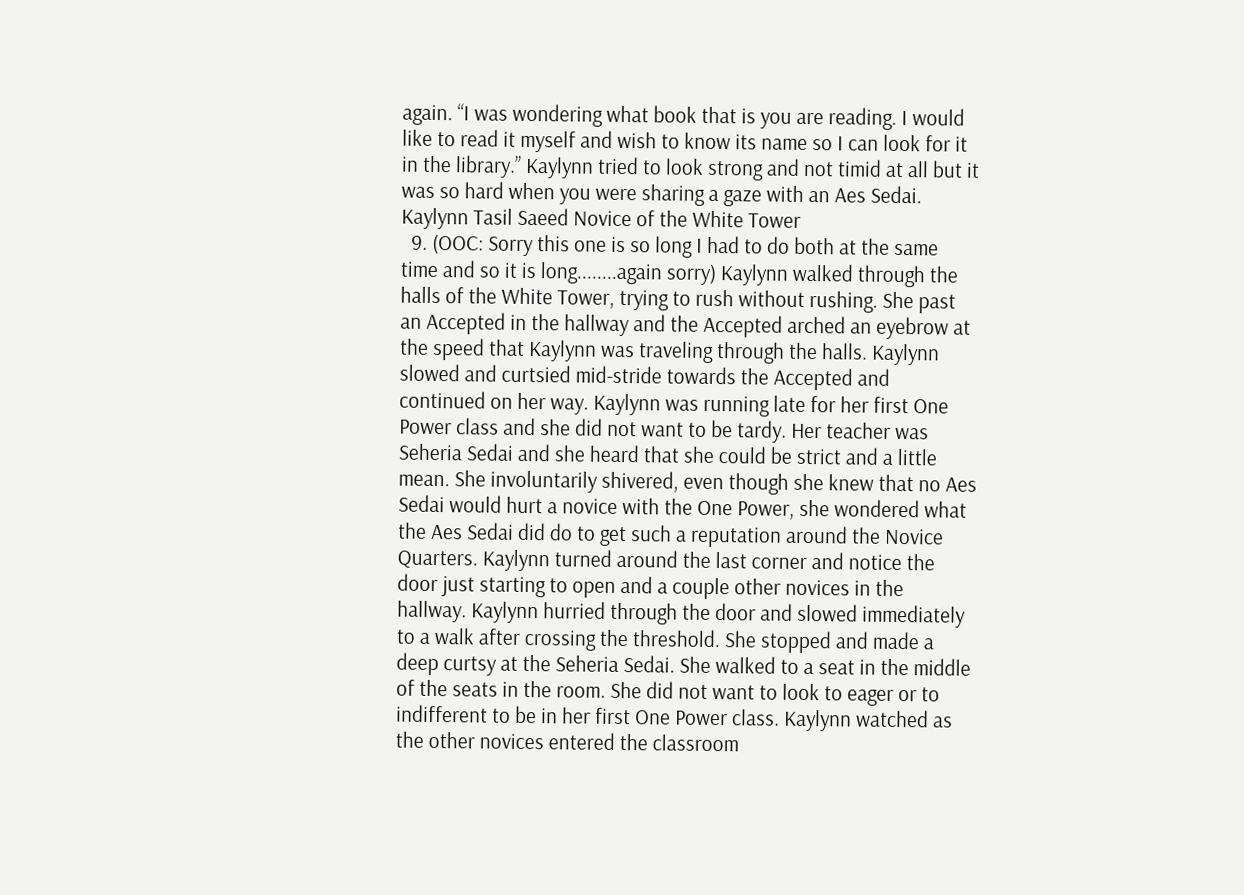again. “I was wondering what book that is you are reading. I would like to read it myself and wish to know its name so I can look for it in the library.” Kaylynn tried to look strong and not timid at all but it was so hard when you were sharing a gaze with an Aes Sedai. Kaylynn Tasil Saeed Novice of the White Tower
  9. (OOC: Sorry this one is so long I had to do both at the same time and so it is long........again sorry) Kaylynn walked through the halls of the White Tower, trying to rush without rushing. She past an Accepted in the hallway and the Accepted arched an eyebrow at the speed that Kaylynn was traveling through the halls. Kaylynn slowed and curtsied mid-stride towards the Accepted and continued on her way. Kaylynn was running late for her first One Power class and she did not want to be tardy. Her teacher was Seheria Sedai and she heard that she could be strict and a little mean. She involuntarily shivered, even though she knew that no Aes Sedai would hurt a novice with the One Power, she wondered what the Aes Sedai did do to get such a reputation around the Novice Quarters. Kaylynn turned around the last corner and notice the door just starting to open and a couple other novices in the hallway. Kaylynn hurried through the door and slowed immediately to a walk after crossing the threshold. She stopped and made a deep curtsy at the Seheria Sedai. She walked to a seat in the middle of the seats in the room. She did not want to look to eager or to indifferent to be in her first One Power class. Kaylynn watched as the other novices entered the classroom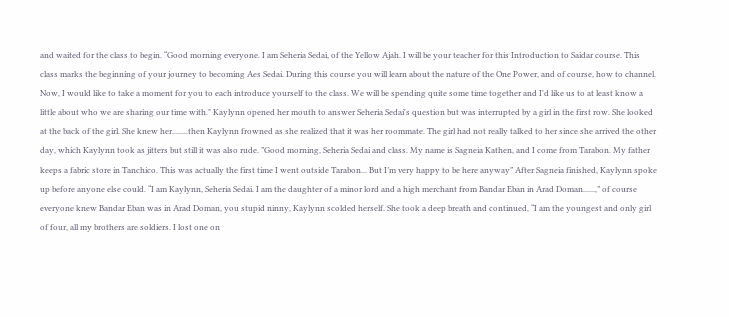and waited for the class to begin. “Good morning everyone. I am Seheria Sedai, of the Yellow Ajah. I will be your teacher for this Introduction to Saidar course. This class marks the beginning of your journey to becoming Aes Sedai. During this course you will learn about the nature of the One Power, and of course, how to channel. Now, I would like to take a moment for you to each introduce yourself to the class. We will be spending quite some time together and I'd like us to at least know a little about who we are sharing our time with." Kaylynn opened her mouth to answer Seheria Sedai's question but was interrupted by a girl in the first row. She looked at the back of the girl. She knew her........then Kaylynn frowned as she realized that it was her roommate. The girl had not really talked to her since she arrived the other day, which Kaylynn took as jitters but still it was also rude. ”Good morning, Seheria Sedai and class. My name is Sagneia Kathen, and I come from Tarabon. My father keeps a fabric store in Tanchico. This was actually the first time I went outside Tarabon... But I’m very happy to be here anyway” After Sagneia finished, Kaylynn spoke up before anyone else could. “I am Kaylynn, Seheria Sedai. I am the daughter of a minor lord and a high merchant from Bandar Eban in Arad Doman......,” of course everyone knew Bandar Eban was in Arad Doman, you stupid ninny, Kaylynn scolded herself. She took a deep breath and continued, “I am the youngest and only girl of four, all my brothers are soldiers. I lost one on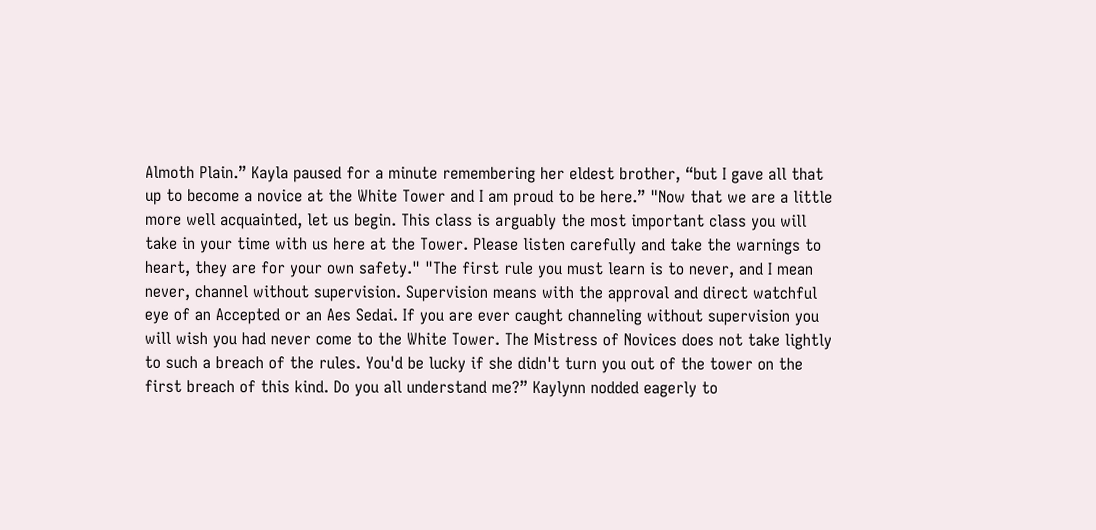Almoth Plain.” Kayla paused for a minute remembering her eldest brother, “but I gave all that up to become a novice at the White Tower and I am proud to be here.” "Now that we are a little more well acquainted, let us begin. This class is arguably the most important class you will take in your time with us here at the Tower. Please listen carefully and take the warnings to heart, they are for your own safety." "The first rule you must learn is to never, and I mean never, channel without supervision. Supervision means with the approval and direct watchful eye of an Accepted or an Aes Sedai. If you are ever caught channeling without supervision you will wish you had never come to the White Tower. The Mistress of Novices does not take lightly to such a breach of the rules. You'd be lucky if she didn't turn you out of the tower on the first breach of this kind. Do you all understand me?” Kaylynn nodded eagerly to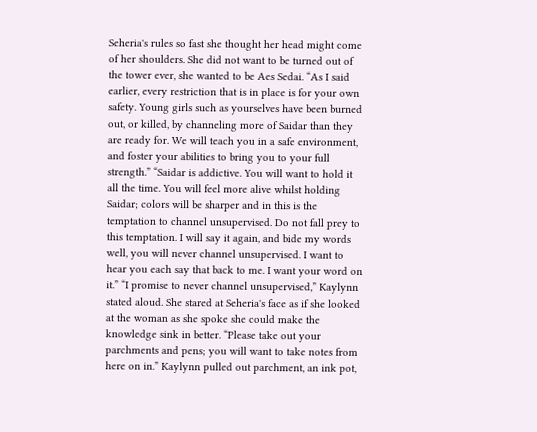Seheria's rules so fast she thought her head might come of her shoulders. She did not want to be turned out of the tower ever, she wanted to be Aes Sedai. “As I said earlier, every restriction that is in place is for your own safety. Young girls such as yourselves have been burned out, or killed, by channeling more of Saidar than they are ready for. We will teach you in a safe environment, and foster your abilities to bring you to your full strength.” “Saidar is addictive. You will want to hold it all the time. You will feel more alive whilst holding Saidar; colors will be sharper and in this is the temptation to channel unsupervised. Do not fall prey to this temptation. I will say it again, and bide my words well, you will never channel unsupervised. I want to hear you each say that back to me. I want your word on it.” “I promise to never channel unsupervised,” Kaylynn stated aloud. She stared at Seheria's face as if she looked at the woman as she spoke she could make the knowledge sink in better. “Please take out your parchments and pens; you will want to take notes from here on in.” Kaylynn pulled out parchment, an ink pot,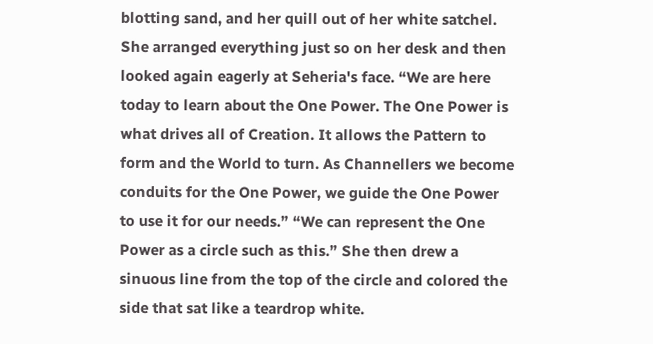blotting sand, and her quill out of her white satchel. She arranged everything just so on her desk and then looked again eagerly at Seheria's face. “We are here today to learn about the One Power. The One Power is what drives all of Creation. It allows the Pattern to form and the World to turn. As Channellers we become conduits for the One Power, we guide the One Power to use it for our needs.” “We can represent the One Power as a circle such as this.” She then drew a sinuous line from the top of the circle and colored the side that sat like a teardrop white.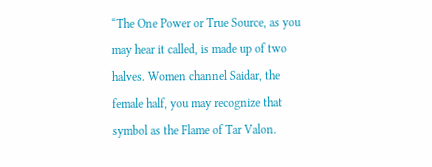“The One Power or True Source, as you may hear it called, is made up of two halves. Women channel Saidar, the female half, you may recognize that symbol as the Flame of Tar Valon.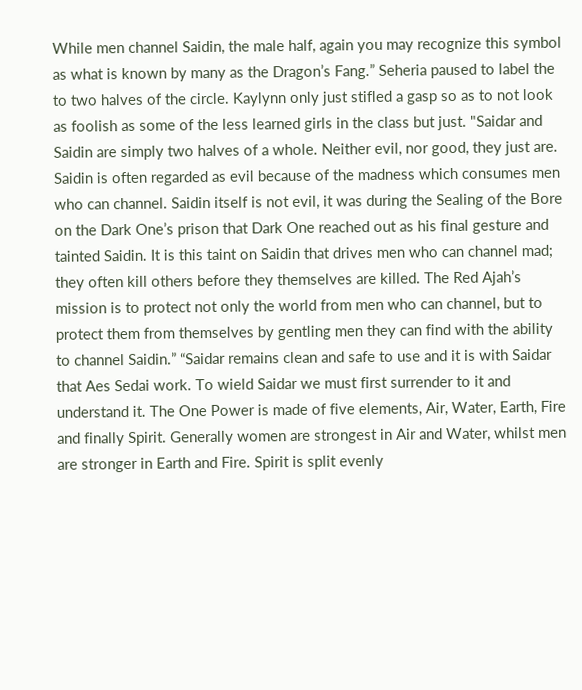While men channel Saidin, the male half, again you may recognize this symbol as what is known by many as the Dragon’s Fang.” Seheria paused to label the to two halves of the circle. Kaylynn only just stifled a gasp so as to not look as foolish as some of the less learned girls in the class but just. "Saidar and Saidin are simply two halves of a whole. Neither evil, nor good, they just are. Saidin is often regarded as evil because of the madness which consumes men who can channel. Saidin itself is not evil, it was during the Sealing of the Bore on the Dark One’s prison that Dark One reached out as his final gesture and tainted Saidin. It is this taint on Saidin that drives men who can channel mad; they often kill others before they themselves are killed. The Red Ajah’s mission is to protect not only the world from men who can channel, but to protect them from themselves by gentling men they can find with the ability to channel Saidin.” “Saidar remains clean and safe to use and it is with Saidar that Aes Sedai work. To wield Saidar we must first surrender to it and understand it. The One Power is made of five elements, Air, Water, Earth, Fire and finally Spirit. Generally women are strongest in Air and Water, whilst men are stronger in Earth and Fire. Spirit is split evenly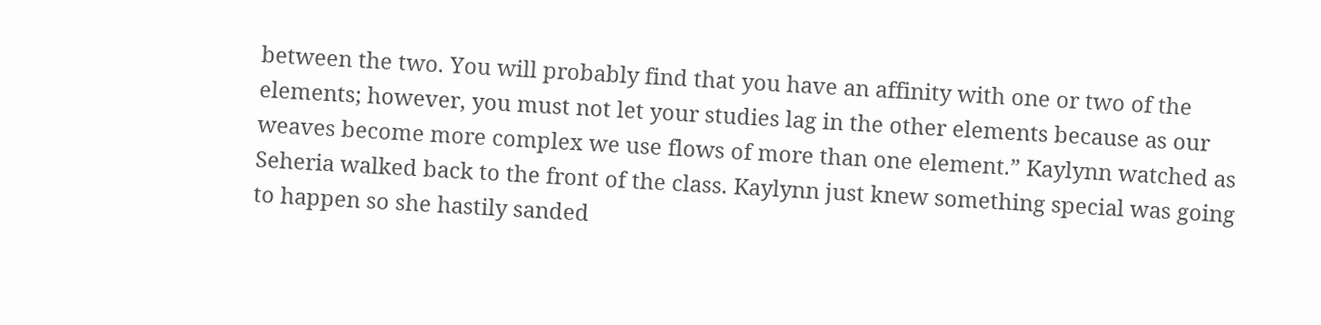between the two. You will probably find that you have an affinity with one or two of the elements; however, you must not let your studies lag in the other elements because as our weaves become more complex we use flows of more than one element.” Kaylynn watched as Seheria walked back to the front of the class. Kaylynn just knew something special was going to happen so she hastily sanded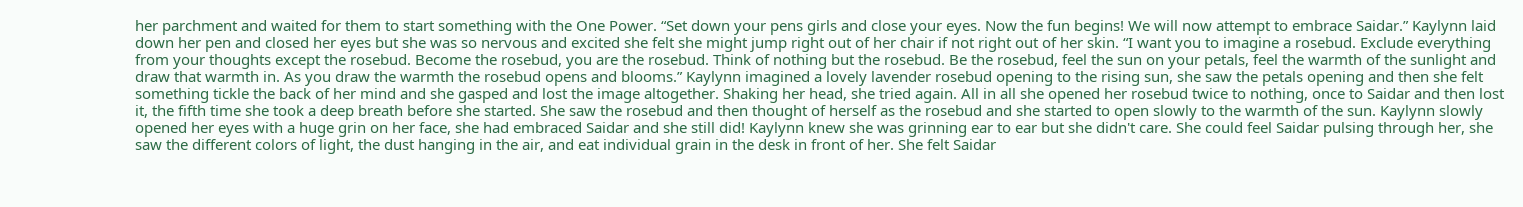her parchment and waited for them to start something with the One Power. “Set down your pens girls and close your eyes. Now the fun begins! We will now attempt to embrace Saidar.” Kaylynn laid down her pen and closed her eyes but she was so nervous and excited she felt she might jump right out of her chair if not right out of her skin. “I want you to imagine a rosebud. Exclude everything from your thoughts except the rosebud. Become the rosebud, you are the rosebud. Think of nothing but the rosebud. Be the rosebud, feel the sun on your petals, feel the warmth of the sunlight and draw that warmth in. As you draw the warmth the rosebud opens and blooms.” Kaylynn imagined a lovely lavender rosebud opening to the rising sun, she saw the petals opening and then she felt something tickle the back of her mind and she gasped and lost the image altogether. Shaking her head, she tried again. All in all she opened her rosebud twice to nothing, once to Saidar and then lost it, the fifth time she took a deep breath before she started. She saw the rosebud and then thought of herself as the rosebud and she started to open slowly to the warmth of the sun. Kaylynn slowly opened her eyes with a huge grin on her face, she had embraced Saidar and she still did! Kaylynn knew she was grinning ear to ear but she didn't care. She could feel Saidar pulsing through her, she saw the different colors of light, the dust hanging in the air, and eat individual grain in the desk in front of her. She felt Saidar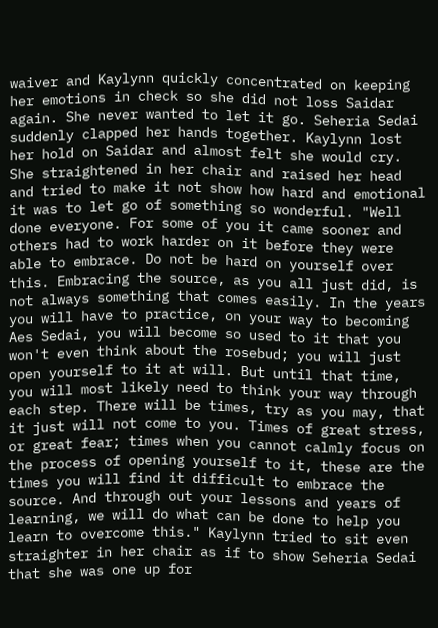waiver and Kaylynn quickly concentrated on keeping her emotions in check so she did not loss Saidar again. She never wanted to let it go. Seheria Sedai suddenly clapped her hands together. Kaylynn lost her hold on Saidar and almost felt she would cry. She straightened in her chair and raised her head and tried to make it not show how hard and emotional it was to let go of something so wonderful. "Well done everyone. For some of you it came sooner and others had to work harder on it before they were able to embrace. Do not be hard on yourself over this. Embracing the source, as you all just did, is not always something that comes easily. In the years you will have to practice, on your way to becoming Aes Sedai, you will become so used to it that you won't even think about the rosebud; you will just open yourself to it at will. But until that time, you will most likely need to think your way through each step. There will be times, try as you may, that it just will not come to you. Times of great stress, or great fear; times when you cannot calmly focus on the process of opening yourself to it, these are the times you will find it difficult to embrace the source. And through out your lessons and years of learning, we will do what can be done to help you learn to overcome this." Kaylynn tried to sit even straighter in her chair as if to show Seheria Sedai that she was one up for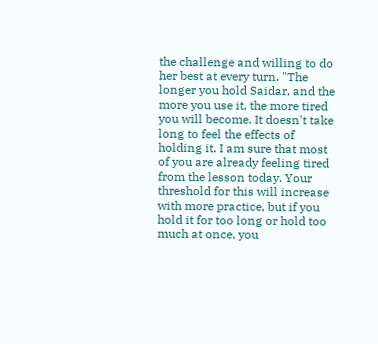the challenge and willing to do her best at every turn. "The longer you hold Saidar, and the more you use it, the more tired you will become. It doesn't take long to feel the effects of holding it. I am sure that most of you are already feeling tired from the lesson today. Your threshold for this will increase with more practice, but if you hold it for too long or hold too much at once, you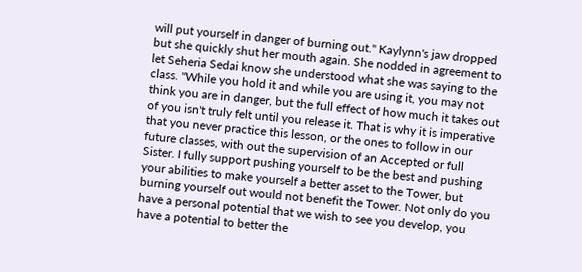will put yourself in danger of burning out." Kaylynn's jaw dropped but she quickly shut her mouth again. She nodded in agreement to let Seheria Sedai know she understood what she was saying to the class. "While you hold it and while you are using it, you may not think you are in danger, but the full effect of how much it takes out of you isn't truly felt until you release it. That is why it is imperative that you never practice this lesson, or the ones to follow in our future classes, with out the supervision of an Accepted or full Sister. I fully support pushing yourself to be the best and pushing your abilities to make yourself a better asset to the Tower, but burning yourself out would not benefit the Tower. Not only do you have a personal potential that we wish to see you develop, you have a potential to better the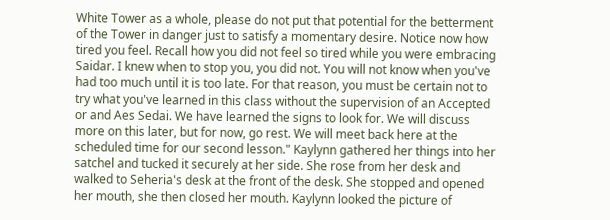White Tower as a whole, please do not put that potential for the betterment of the Tower in danger just to satisfy a momentary desire. Notice now how tired you feel. Recall how you did not feel so tired while you were embracing Saidar. I knew when to stop you, you did not. You will not know when you've had too much until it is too late. For that reason, you must be certain not to try what you've learned in this class without the supervision of an Accepted or and Aes Sedai. We have learned the signs to look for. We will discuss more on this later, but for now, go rest. We will meet back here at the scheduled time for our second lesson." Kaylynn gathered her things into her satchel and tucked it securely at her side. She rose from her desk and walked to Seheria's desk at the front of the desk. She stopped and opened her mouth, she then closed her mouth. Kaylynn looked the picture of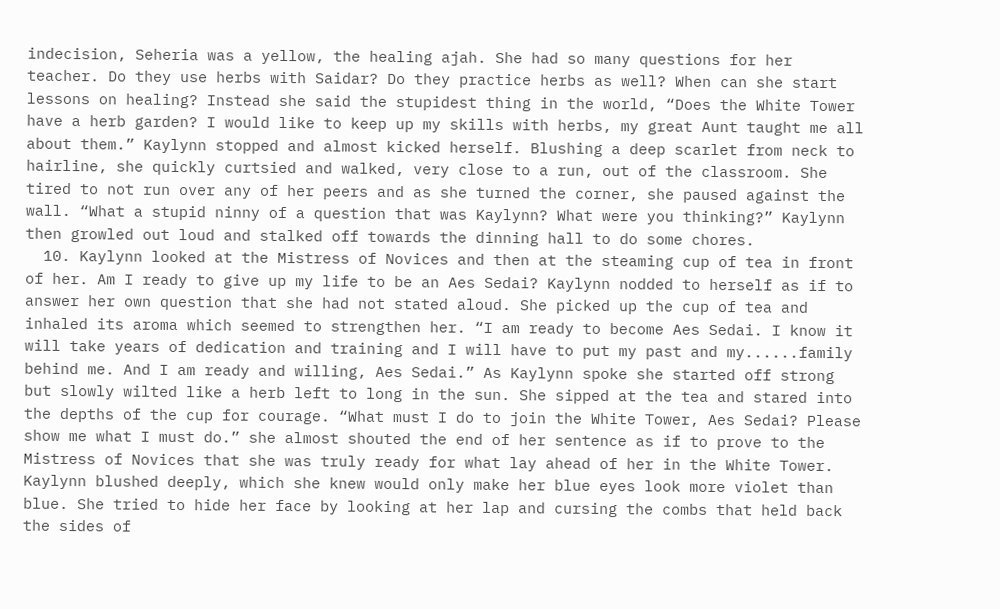indecision, Seheria was a yellow, the healing ajah. She had so many questions for her teacher. Do they use herbs with Saidar? Do they practice herbs as well? When can she start lessons on healing? Instead she said the stupidest thing in the world, “Does the White Tower have a herb garden? I would like to keep up my skills with herbs, my great Aunt taught me all about them.” Kaylynn stopped and almost kicked herself. Blushing a deep scarlet from neck to hairline, she quickly curtsied and walked, very close to a run, out of the classroom. She tired to not run over any of her peers and as she turned the corner, she paused against the wall. “What a stupid ninny of a question that was Kaylynn? What were you thinking?” Kaylynn then growled out loud and stalked off towards the dinning hall to do some chores.
  10. Kaylynn looked at the Mistress of Novices and then at the steaming cup of tea in front of her. Am I ready to give up my life to be an Aes Sedai? Kaylynn nodded to herself as if to answer her own question that she had not stated aloud. She picked up the cup of tea and inhaled its aroma which seemed to strengthen her. “I am ready to become Aes Sedai. I know it will take years of dedication and training and I will have to put my past and my......family behind me. And I am ready and willing, Aes Sedai.” As Kaylynn spoke she started off strong but slowly wilted like a herb left to long in the sun. She sipped at the tea and stared into the depths of the cup for courage. “What must I do to join the White Tower, Aes Sedai? Please show me what I must do.” she almost shouted the end of her sentence as if to prove to the Mistress of Novices that she was truly ready for what lay ahead of her in the White Tower. Kaylynn blushed deeply, which she knew would only make her blue eyes look more violet than blue. She tried to hide her face by looking at her lap and cursing the combs that held back the sides of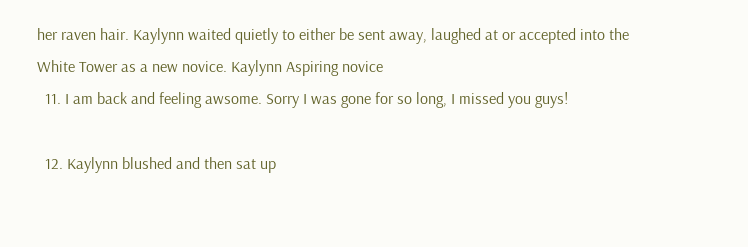her raven hair. Kaylynn waited quietly to either be sent away, laughed at or accepted into the White Tower as a new novice. Kaylynn Aspiring novice
  11. I am back and feeling awsome. Sorry I was gone for so long, I missed you guys!

  12. Kaylynn blushed and then sat up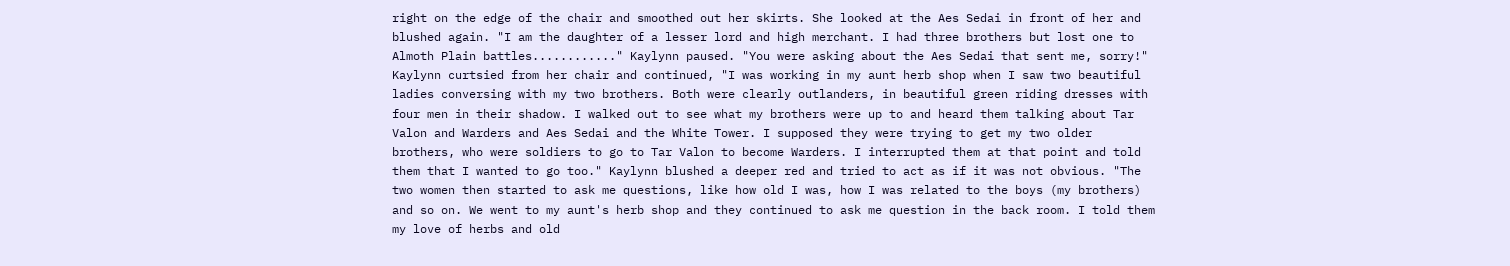right on the edge of the chair and smoothed out her skirts. She looked at the Aes Sedai in front of her and blushed again. "I am the daughter of a lesser lord and high merchant. I had three brothers but lost one to Almoth Plain battles............" Kaylynn paused. "You were asking about the Aes Sedai that sent me, sorry!" Kaylynn curtsied from her chair and continued, "I was working in my aunt herb shop when I saw two beautiful ladies conversing with my two brothers. Both were clearly outlanders, in beautiful green riding dresses with four men in their shadow. I walked out to see what my brothers were up to and heard them talking about Tar Valon and Warders and Aes Sedai and the White Tower. I supposed they were trying to get my two older brothers, who were soldiers to go to Tar Valon to become Warders. I interrupted them at that point and told them that I wanted to go too." Kaylynn blushed a deeper red and tried to act as if it was not obvious. "The two women then started to ask me questions, like how old I was, how I was related to the boys (my brothers) and so on. We went to my aunt's herb shop and they continued to ask me question in the back room. I told them my love of herbs and old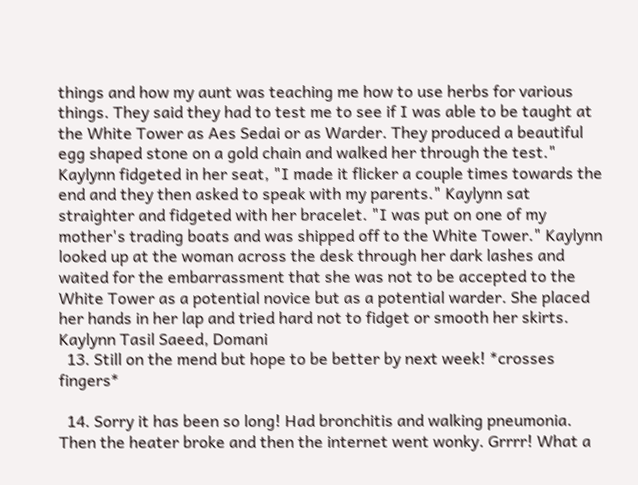things and how my aunt was teaching me how to use herbs for various things. They said they had to test me to see if I was able to be taught at the White Tower as Aes Sedai or as Warder. They produced a beautiful egg shaped stone on a gold chain and walked her through the test." Kaylynn fidgeted in her seat, "I made it flicker a couple times towards the end and they then asked to speak with my parents." Kaylynn sat straighter and fidgeted with her bracelet. "I was put on one of my mother's trading boats and was shipped off to the White Tower." Kaylynn looked up at the woman across the desk through her dark lashes and waited for the embarrassment that she was not to be accepted to the White Tower as a potential novice but as a potential warder. She placed her hands in her lap and tried hard not to fidget or smooth her skirts. Kaylynn Tasil Saeed, Domani
  13. Still on the mend but hope to be better by next week! *crosses fingers*

  14. Sorry it has been so long! Had bronchitis and walking pneumonia. Then the heater broke and then the internet went wonky. Grrrr! What a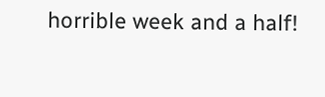horrible week and a half!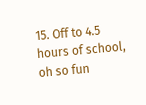15. Off to 4.5 hours of school, oh so fun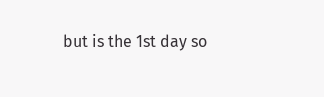but is the 1st day so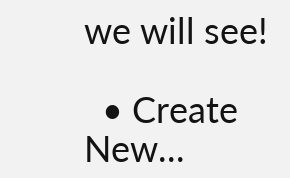we will see!

  • Create New...